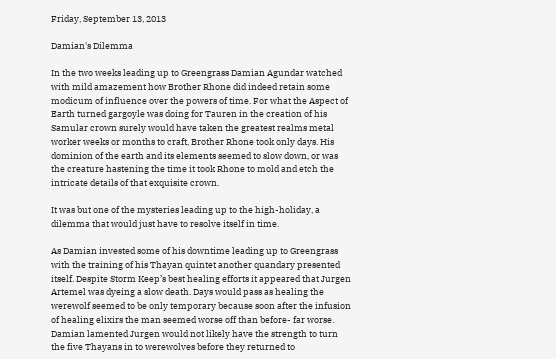Friday, September 13, 2013

Damian's Dilemma

In the two weeks leading up to Greengrass Damian Agundar watched with mild amazement how Brother Rhone did indeed retain some modicum of influence over the powers of time. For what the Aspect of Earth turned gargoyle was doing for Tauren in the creation of his Samular crown surely would have taken the greatest realms metal worker weeks or months to craft, Brother Rhone took only days. His dominion of the earth and its elements seemed to slow down, or was the creature hastening the time it took Rhone to mold and etch the intricate details of that exquisite crown.

It was but one of the mysteries leading up to the high-holiday, a dilemma that would just have to resolve itself in time.

As Damian invested some of his downtime leading up to Greengrass with the training of his Thayan quintet another quandary presented itself. Despite Storm Keep’s best healing efforts it appeared that Jurgen Artemel was dyeing a slow death. Days would pass as healing the werewolf seemed to be only temporary because soon after the infusion of healing elixirs the man seemed worse off than before- far worse. Damian lamented Jurgen would not likely have the strength to turn the five Thayans in to werewolves before they returned to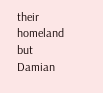their homeland but Damian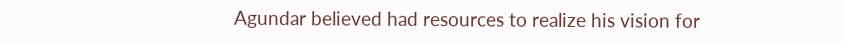Agundar believed had resources to realize his vision for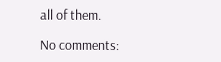all of them.

No comments: